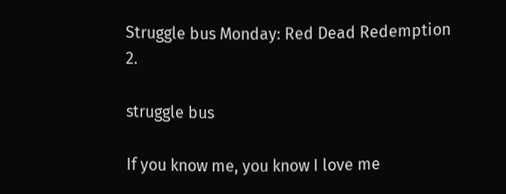Struggle bus Monday: Red Dead Redemption 2.

struggle bus

If you know me, you know I love me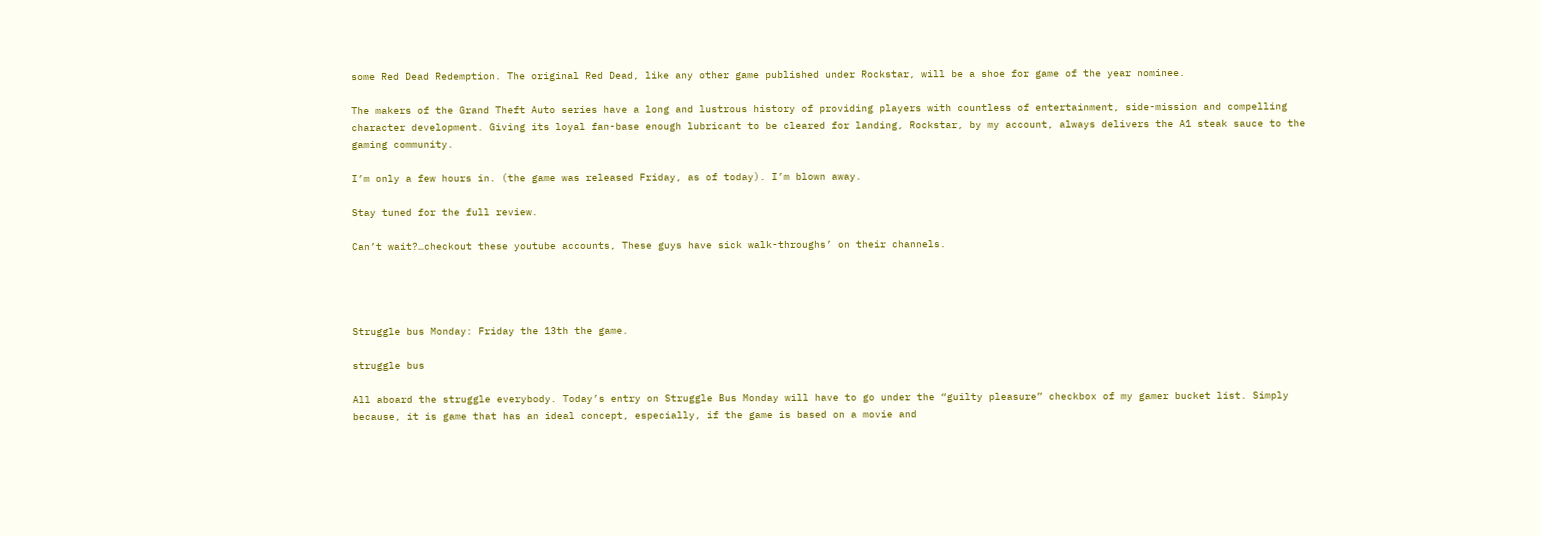some Red Dead Redemption. The original Red Dead, like any other game published under Rockstar, will be a shoe for game of the year nominee.

The makers of the Grand Theft Auto series have a long and lustrous history of providing players with countless of entertainment, side-mission and compelling character development. Giving its loyal fan-base enough lubricant to be cleared for landing, Rockstar, by my account, always delivers the A1 steak sauce to the gaming community.

I’m only a few hours in. (the game was released Friday, as of today). I’m blown away.

Stay tuned for the full review.

Can’t wait?…checkout these youtube accounts, These guys have sick walk-throughs’ on their channels.




Struggle bus Monday: Friday the 13th the game.

struggle bus

All aboard the struggle everybody. Today’s entry on Struggle Bus Monday will have to go under the “guilty pleasure” checkbox of my gamer bucket list. Simply because, it is game that has an ideal concept, especially, if the game is based on a movie and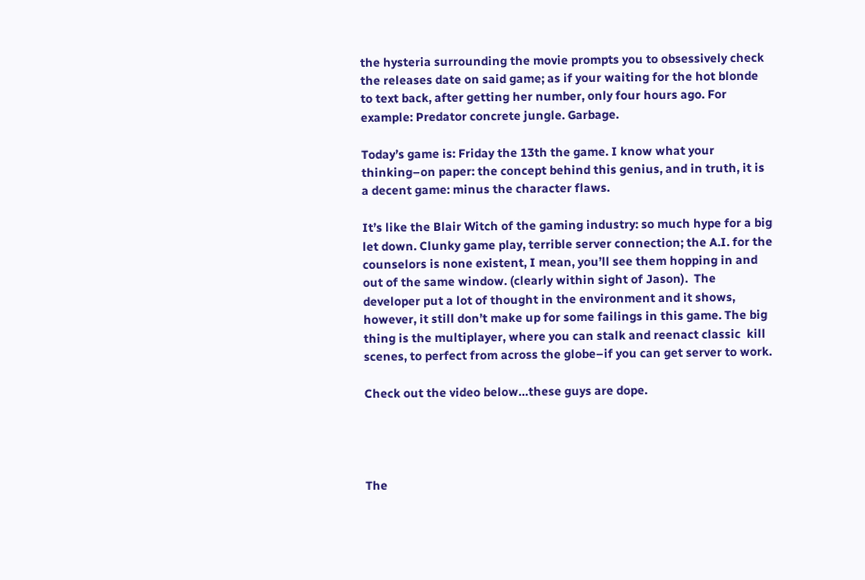the hysteria surrounding the movie prompts you to obsessively check the releases date on said game; as if your waiting for the hot blonde to text back, after getting her number, only four hours ago. For example: Predator concrete jungle. Garbage.

Today’s game is: Friday the 13th the game. I know what your thinking–on paper: the concept behind this genius, and in truth, it is a decent game: minus the character flaws.

It’s like the Blair Witch of the gaming industry: so much hype for a big let down. Clunky game play, terrible server connection; the A.I. for the counselors is none existent, I mean, you’ll see them hopping in and out of the same window. (clearly within sight of Jason).  The developer put a lot of thought in the environment and it shows, however, it still don’t make up for some failings in this game. The big thing is the multiplayer, where you can stalk and reenact classic  kill scenes, to perfect from across the globe–if you can get server to work.

Check out the video below…these guys are dope.




The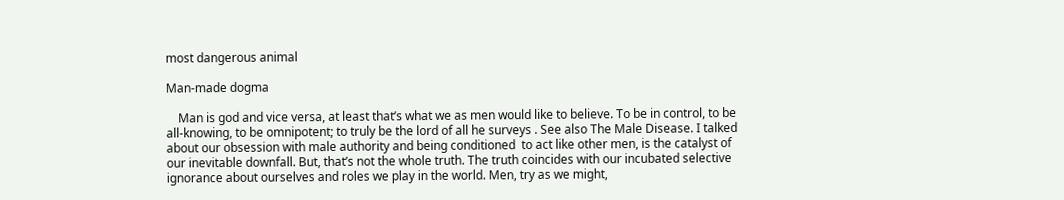most dangerous animal

Man-made dogma

    Man is god and vice versa, at least that’s what we as men would like to believe. To be in control, to be all-knowing, to be omnipotent; to truly be the lord of all he surveys . See also The Male Disease. I talked about our obsession with male authority and being conditioned  to act like other men, is the catalyst of our inevitable downfall. But, that’s not the whole truth. The truth coincides with our incubated selective ignorance about ourselves and roles we play in the world. Men, try as we might,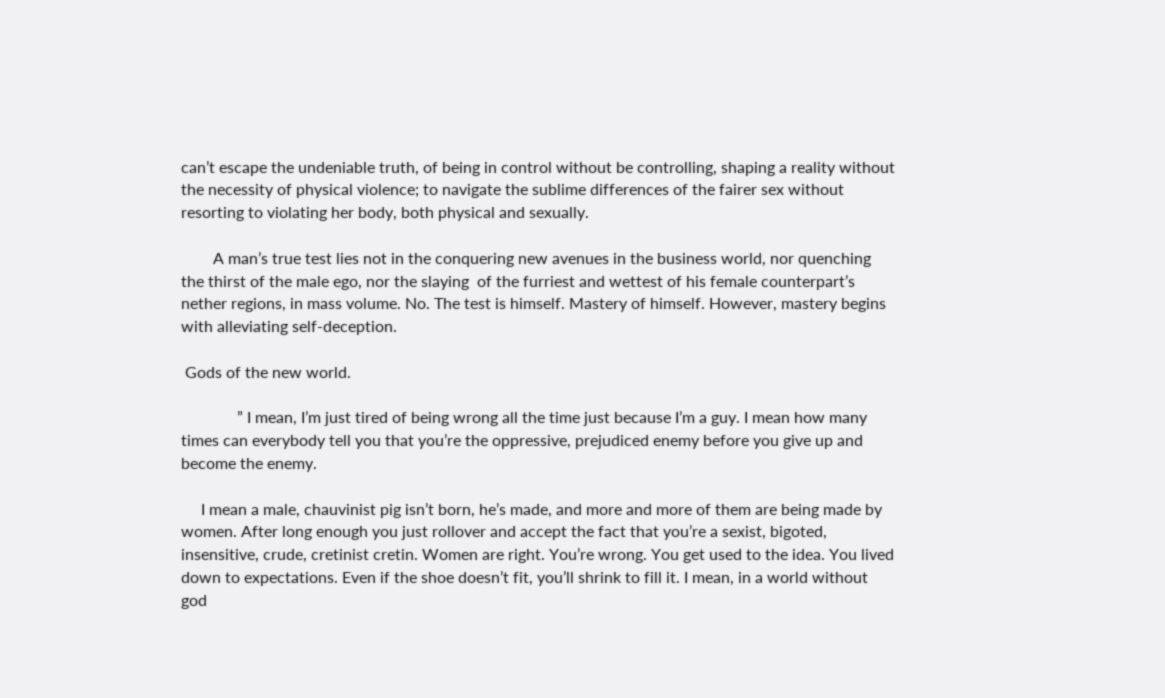can’t escape the undeniable truth, of being in control without be controlling, shaping a reality without the necessity of physical violence; to navigate the sublime differences of the fairer sex without resorting to violating her body, both physical and sexually.

        A man’s true test lies not in the conquering new avenues in the business world, nor quenching the thirst of the male ego, nor the slaying  of the furriest and wettest of his female counterpart’s nether regions, in mass volume. No. The test is himself. Mastery of himself. However, mastery begins with alleviating self-deception.

 Gods of the new world.

              ” I mean, I’m just tired of being wrong all the time just because I’m a guy. I mean how many times can everybody tell you that you’re the oppressive, prejudiced enemy before you give up and become the enemy.

     I mean a male, chauvinist pig isn’t born, he’s made, and more and more of them are being made by women. After long enough you just rollover and accept the fact that you’re a sexist, bigoted, insensitive, crude, cretinist cretin. Women are right. You’re wrong. You get used to the idea. You lived down to expectations. Even if the shoe doesn’t fit, you’ll shrink to fill it. I mean, in a world without god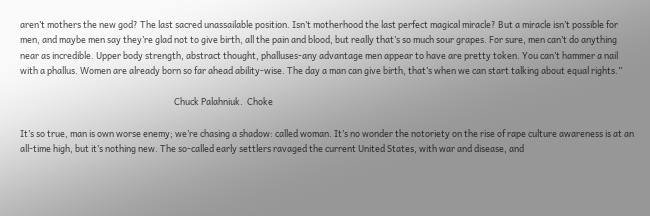aren’t mothers the new god? The last sacred unassailable position. Isn’t motherhood the last perfect magical miracle? But a miracle isn’t possible for men, and maybe men say they’re glad not to give birth, all the pain and blood, but really that’s so much sour grapes. For sure, men can’t do anything near as incredible. Upper body strength, abstract thought, phalluses-any advantage men appear to have are pretty token. You can’t hammer a nail with a phallus. Women are already born so far ahead ability-wise. The day a man can give birth, that’s when we can start talking about equal rights.”

                                                                             Chuck Palahniuk.  Choke

It’s so true, man is own worse enemy; we’re chasing a shadow: called woman. It’s no wonder the notoriety on the rise of rape culture awareness is at an all-time high, but it’s nothing new. The so-called early settlers ravaged the current United States, with war and disease, and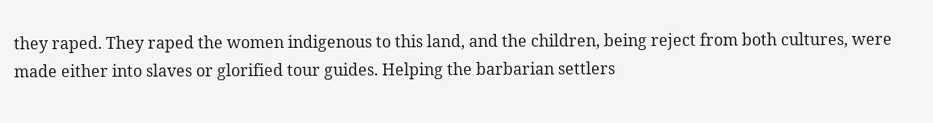they raped. They raped the women indigenous to this land, and the children, being reject from both cultures, were made either into slaves or glorified tour guides. Helping the barbarian settlers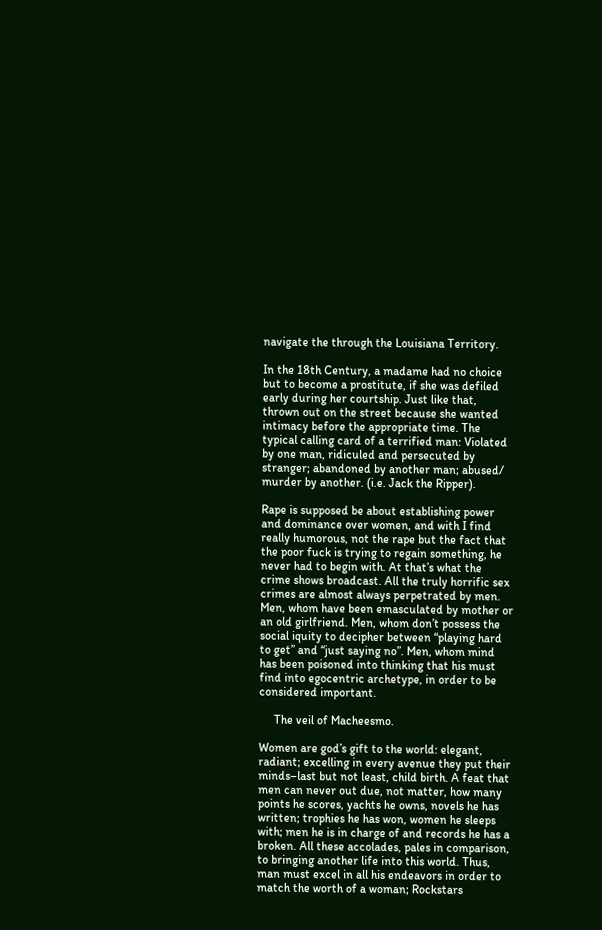navigate the through the Louisiana Territory.

In the 18th Century, a madame had no choice but to become a prostitute, if she was defiled early during her courtship. Just like that, thrown out on the street because she wanted intimacy before the appropriate time. The typical calling card of a terrified man: Violated by one man, ridiculed and persecuted by stranger; abandoned by another man; abused/ murder by another. (i.e. Jack the Ripper).

Rape is supposed be about establishing power and dominance over women, and with I find really humorous, not the rape but the fact that the poor fuck is trying to regain something, he never had to begin with. At that’s what the crime shows broadcast. All the truly horrific sex crimes are almost always perpetrated by men. Men, whom have been emasculated by mother or an old girlfriend. Men, whom don’t possess the social iquity to decipher between “playing hard to get” and “just saying no”. Men, whom mind has been poisoned into thinking that his must find into egocentric archetype, in order to be considered important.

     The veil of Macheesmo.

Women are god’s gift to the world: elegant, radiant; excelling in every avenue they put their minds–last but not least, child birth. A feat that men can never out due, not matter, how many points he scores, yachts he owns, novels he has written; trophies he has won, women he sleeps with; men he is in charge of and records he has a broken. All these accolades, pales in comparison, to bringing another life into this world. Thus, man must excel in all his endeavors in order to match the worth of a woman; Rockstars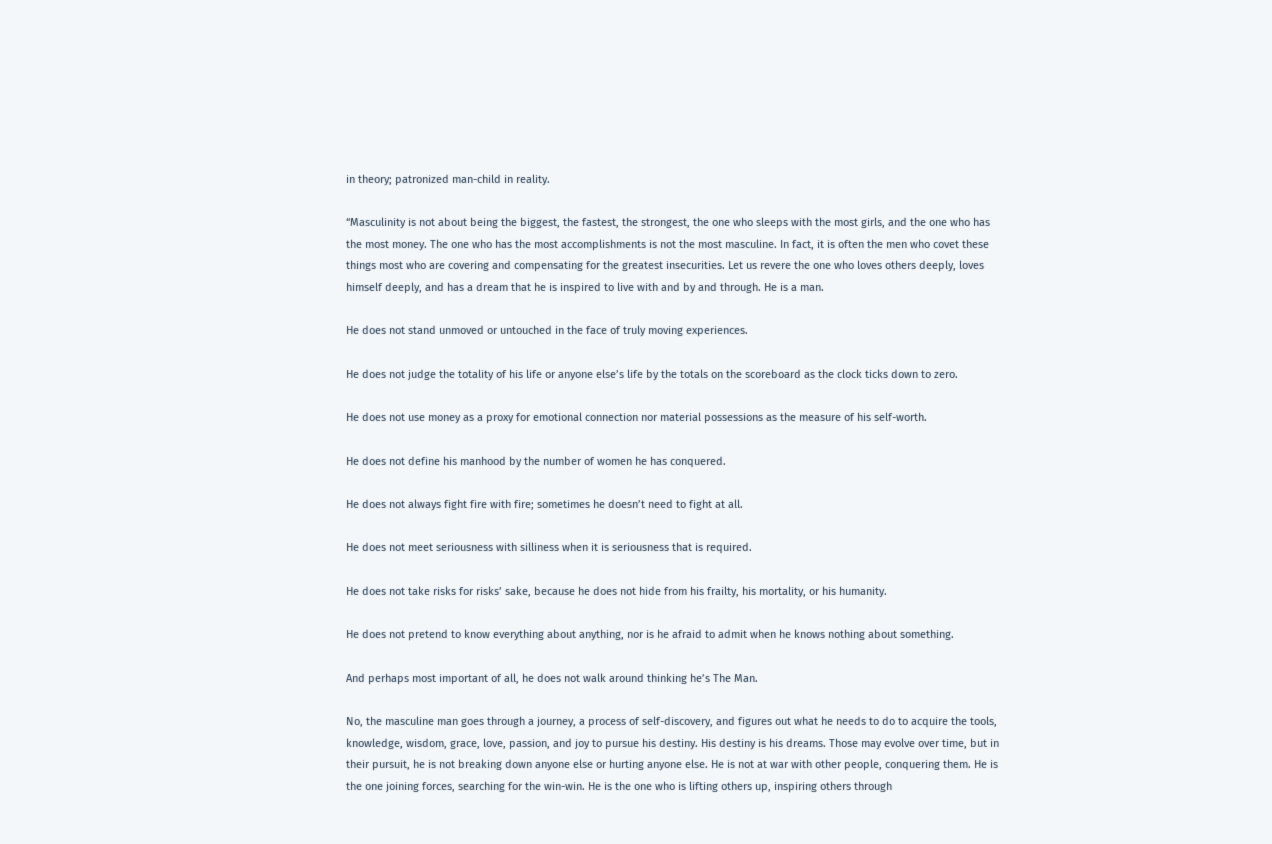in theory; patronized man-child in reality.

“Masculinity is not about being the biggest, the fastest, the strongest, the one who sleeps with the most girls, and the one who has the most money. The one who has the most accomplishments is not the most masculine. In fact, it is often the men who covet these things most who are covering and compensating for the greatest insecurities. Let us revere the one who loves others deeply, loves himself deeply, and has a dream that he is inspired to live with and by and through. He is a man.

He does not stand unmoved or untouched in the face of truly moving experiences.

He does not judge the totality of his life or anyone else’s life by the totals on the scoreboard as the clock ticks down to zero.

He does not use money as a proxy for emotional connection nor material possessions as the measure of his self-worth.

He does not define his manhood by the number of women he has conquered.

He does not always fight fire with fire; sometimes he doesn’t need to fight at all.

He does not meet seriousness with silliness when it is seriousness that is required.

He does not take risks for risks’ sake, because he does not hide from his frailty, his mortality, or his humanity.

He does not pretend to know everything about anything, nor is he afraid to admit when he knows nothing about something.

And perhaps most important of all, he does not walk around thinking he’s The Man.

No, the masculine man goes through a journey, a process of self-discovery, and figures out what he needs to do to acquire the tools, knowledge, wisdom, grace, love, passion, and joy to pursue his destiny. His destiny is his dreams. Those may evolve over time, but in their pursuit, he is not breaking down anyone else or hurting anyone else. He is not at war with other people, conquering them. He is the one joining forces, searching for the win-win. He is the one who is lifting others up, inspiring others through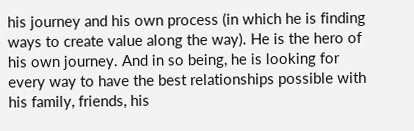his journey and his own process (in which he is finding ways to create value along the way). He is the hero of his own journey. And in so being, he is looking for every way to have the best relationships possible with his family, friends, his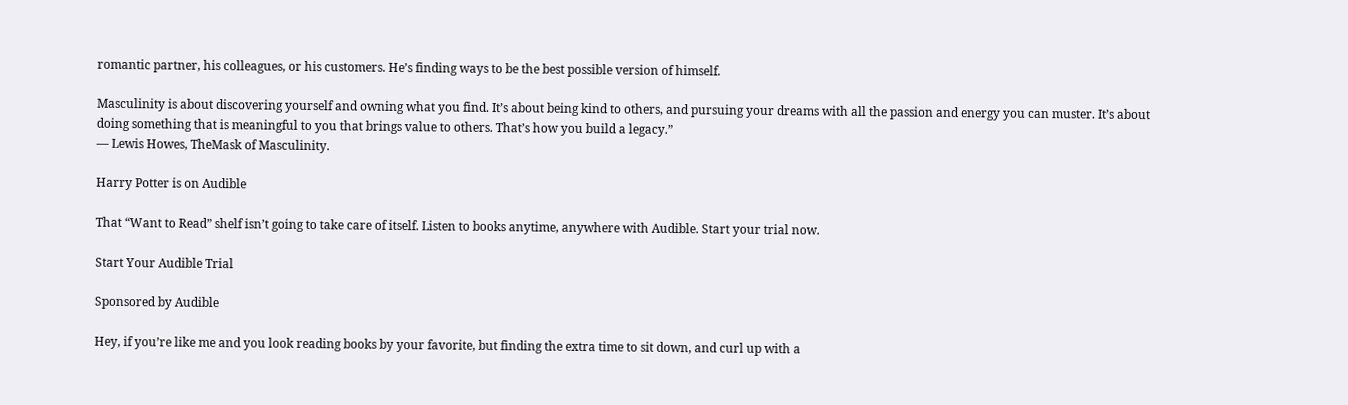romantic partner, his colleagues, or his customers. He’s finding ways to be the best possible version of himself.

Masculinity is about discovering yourself and owning what you find. It’s about being kind to others, and pursuing your dreams with all the passion and energy you can muster. It’s about doing something that is meaningful to you that brings value to others. That’s how you build a legacy.”
― Lewis Howes, TheMask of Masculinity.

Harry Potter is on Audible

That “Want to Read” shelf isn’t going to take care of itself. Listen to books anytime, anywhere with Audible. Start your trial now.

Start Your Audible Trial

Sponsored by Audible

Hey, if you’re like me and you look reading books by your favorite, but finding the extra time to sit down, and curl up with a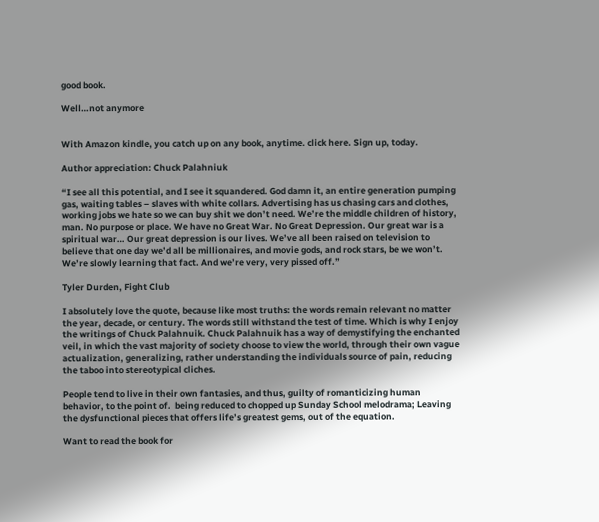good book.

Well…not anymore


With Amazon kindle, you catch up on any book, anytime. click here. Sign up, today.

Author appreciation: Chuck Palahniuk

“I see all this potential, and I see it squandered. God damn it, an entire generation pumping gas, waiting tables – slaves with white collars. Advertising has us chasing cars and clothes, working jobs we hate so we can buy shit we don’t need. We’re the middle children of history, man. No purpose or place. We have no Great War. No Great Depression. Our great war is a spiritual war… Our great depression is our lives. We’ve all been raised on television to believe that one day we’d all be millionaires, and movie gods, and rock stars, be we won’t. We’re slowly learning that fact. And we’re very, very pissed off.”

Tyler Durden, Fight Club

I absolutely love the quote, because like most truths: the words remain relevant no matter the year, decade, or century. The words still withstand the test of time. Which is why I enjoy the writings of Chuck Palahnuik. Chuck Palahnuik has a way of demystifying the enchanted veil, in which the vast majority of society choose to view the world, through their own vague actualization, generalizing, rather understanding the individuals source of pain, reducing the taboo into stereotypical cliches.

People tend to live in their own fantasies, and thus, guilty of romanticizing human behavior, to the point of.  being reduced to chopped up Sunday School melodrama; Leaving the dysfunctional pieces that offers life’s greatest gems, out of the equation.

Want to read the book for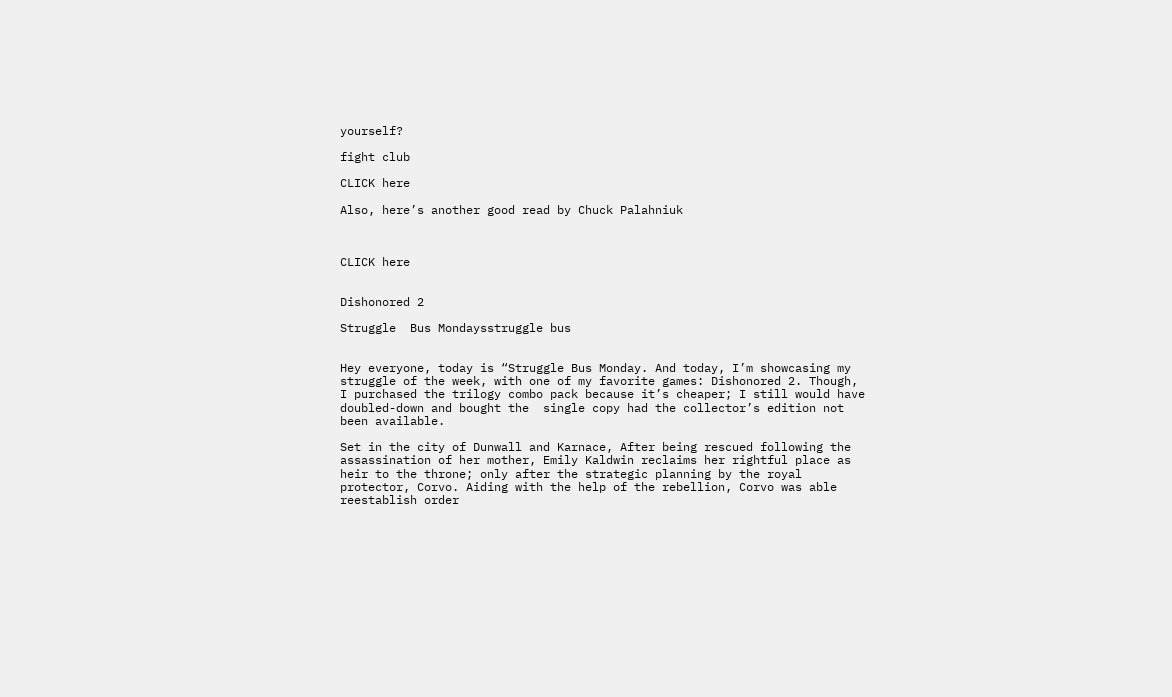yourself?

fight club

CLICK here

Also, here’s another good read by Chuck Palahniuk



CLICK here


Dishonored 2

Struggle  Bus Mondaysstruggle bus


Hey everyone, today is “Struggle Bus Monday. And today, I’m showcasing my struggle of the week, with one of my favorite games: Dishonored 2. Though, I purchased the trilogy combo pack because it’s cheaper; I still would have doubled-down and bought the  single copy had the collector’s edition not been available.

Set in the city of Dunwall and Karnace, After being rescued following the assassination of her mother, Emily Kaldwin reclaims her rightful place as heir to the throne; only after the strategic planning by the royal protector, Corvo. Aiding with the help of the rebellion, Corvo was able reestablish order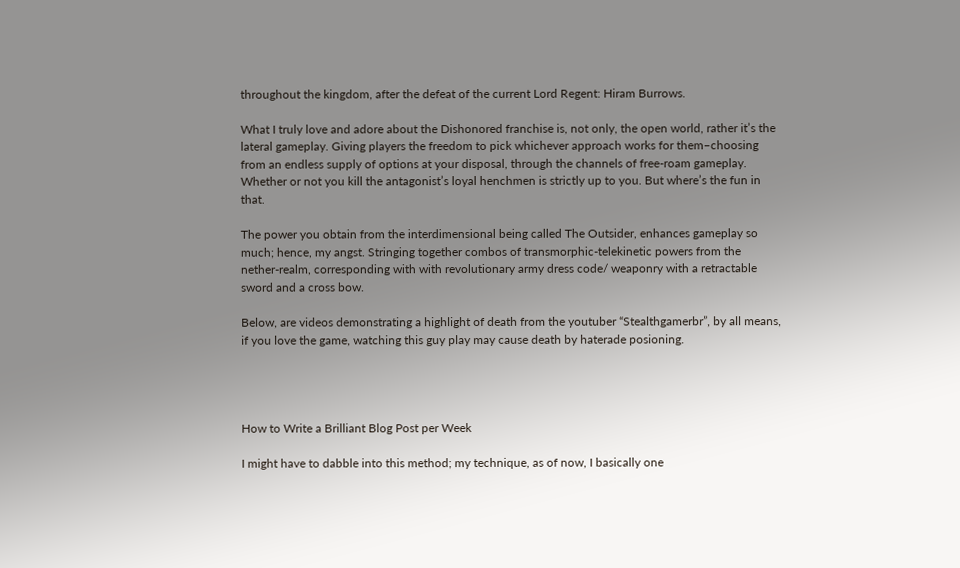throughout the kingdom, after the defeat of the current Lord Regent: Hiram Burrows.

What I truly love and adore about the Dishonored franchise is, not only, the open world, rather it’s the lateral gameplay. Giving players the freedom to pick whichever approach works for them–choosing from an endless supply of options at your disposal, through the channels of free-roam gameplay. Whether or not you kill the antagonist’s loyal henchmen is strictly up to you. But where’s the fun in that.

The power you obtain from the interdimensional being called The Outsider, enhances gameplay so much; hence, my angst. Stringing together combos of transmorphic-telekinetic powers from the nether-realm, corresponding with with revolutionary army dress code/ weaponry with a retractable sword and a cross bow.

Below, are videos demonstrating a highlight of death from the youtuber “Stealthgamerbr”, by all means, if you love the game, watching this guy play may cause death by haterade posioning.




How to Write a Brilliant Blog Post per Week

I might have to dabble into this method; my technique, as of now, I basically one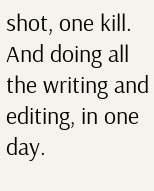shot, one kill. And doing all the writing and editing, in one day.